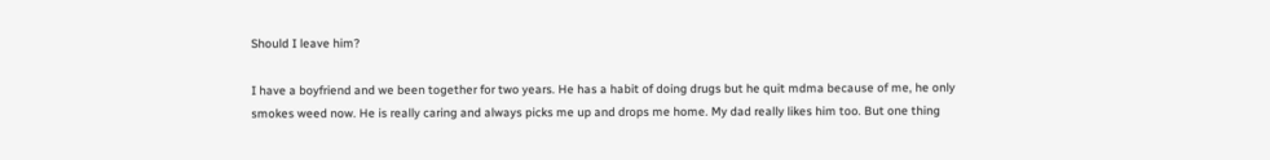Should I leave him?

I have a boyfriend and we been together for two years. He has a habit of doing drugs but he quit mdma because of me, he only smokes weed now. He is really caring and always picks me up and drops me home. My dad really likes him too. But one thing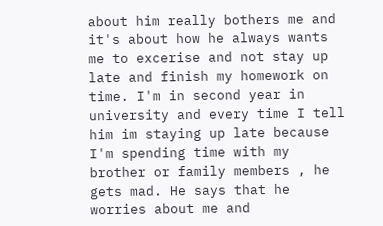about him really bothers me and it's about how he always wants me to excerise and not stay up late and finish my homework on time. I'm in second year in university and every time I tell him im staying up late because I'm spending time with my brother or family members , he gets mad. He says that he worries about me and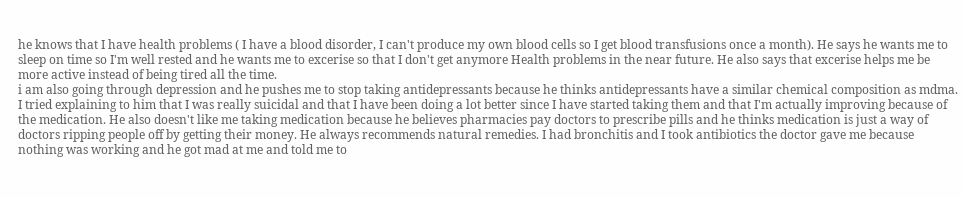he knows that I have health problems ( I have a blood disorder, I can't produce my own blood cells so I get blood transfusions once a month). He says he wants me to sleep on time so I'm well rested and he wants me to excerise so that I don't get anymore Health problems in the near future. He also says that excerise helps me be more active instead of being tired all the time.
i am also going through depression and he pushes me to stop taking antidepressants because he thinks antidepressants have a similar chemical composition as mdma. I tried explaining to him that I was really suicidal and that I have been doing a lot better since I have started taking them and that I'm actually improving because of the medication. He also doesn't like me taking medication because he believes pharmacies pay doctors to prescribe pills and he thinks medication is just a way of doctors ripping people off by getting their money. He always recommends natural remedies. I had bronchitis and I took antibiotics the doctor gave me because nothing was working and he got mad at me and told me to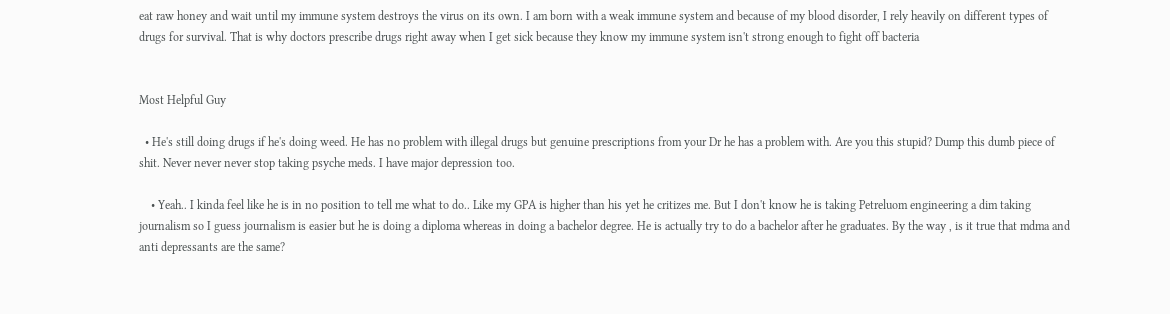eat raw honey and wait until my immune system destroys the virus on its own. I am born with a weak immune system and because of my blood disorder, I rely heavily on different types of drugs for survival. That is why doctors prescribe drugs right away when I get sick because they know my immune system isn't strong enough to fight off bacteria


Most Helpful Guy

  • He's still doing drugs if he's doing weed. He has no problem with illegal drugs but genuine prescriptions from your Dr he has a problem with. Are you this stupid? Dump this dumb piece of shit. Never never never stop taking psyche meds. I have major depression too.

    • Yeah.. I kinda feel like he is in no position to tell me what to do.. Like my GPA is higher than his yet he critizes me. But I don't know he is taking Petreluom engineering a dim taking journalism so I guess journalism is easier but he is doing a diploma whereas in doing a bachelor degree. He is actually try to do a bachelor after he graduates. By the way , is it true that mdma and anti depressants are the same?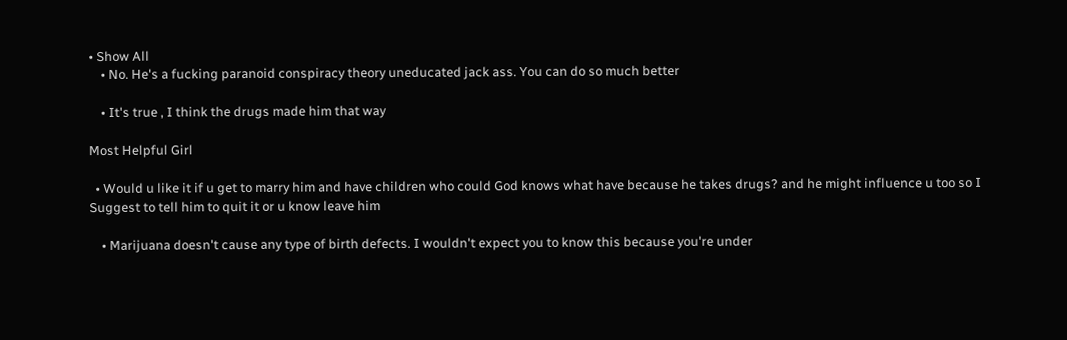• Show All
    • No. He's a fucking paranoid conspiracy theory uneducated jack ass. You can do so much better

    • It's true , I think the drugs made him that way

Most Helpful Girl

  • Would u like it if u get to marry him and have children who could God knows what have because he takes drugs? and he might influence u too so I Suggest to tell him to quit it or u know leave him

    • Marijuana doesn't cause any type of birth defects. I wouldn't expect you to know this because you're under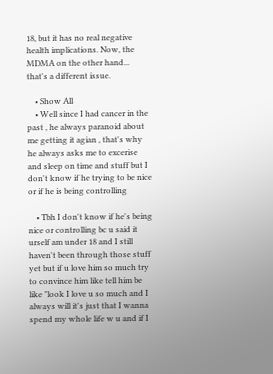18, but it has no real negative health implications. Now, the MDMA on the other hand... that's a different issue.

    • Show All
    • Well since I had cancer in the past , he always paranoid about me getting it agian , that's why he always asks me to excerise and sleep on time and stuff but I don't know if he trying to be nice or if he is being controlling

    • Tbh I don't know if he's being nice or controlling bc u said it urself am under 18 and I still haven't been through those stuff yet but if u love him so much try to convince him like tell him be like "look I love u so much and I always will it's just that I wanna spend my whole life w u and if I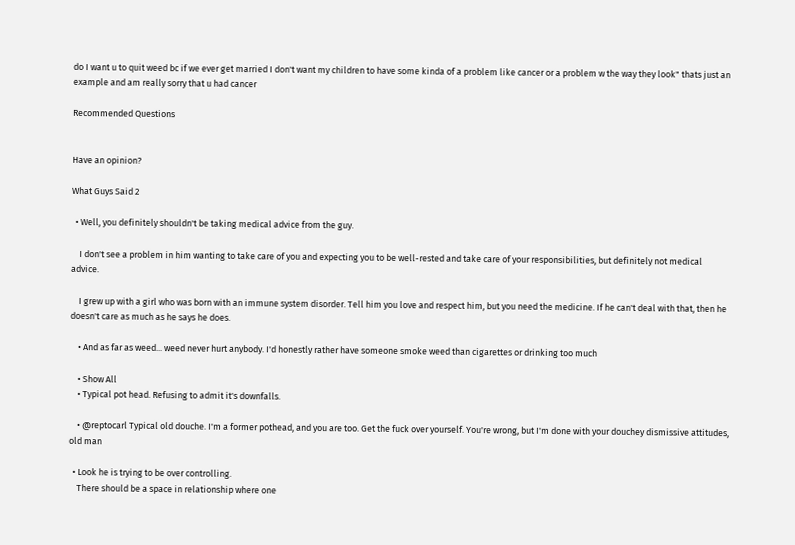do I want u to quit weed bc if we ever get married I don't want my children to have some kinda of a problem like cancer or a problem w the way they look" thats just an example and am really sorry that u had cancer

Recommended Questions


Have an opinion?

What Guys Said 2

  • Well, you definitely shouldn't be taking medical advice from the guy.

    I don't see a problem in him wanting to take care of you and expecting you to be well-rested and take care of your responsibilities, but definitely not medical advice.

    I grew up with a girl who was born with an immune system disorder. Tell him you love and respect him, but you need the medicine. If he can't deal with that, then he doesn't care as much as he says he does.

    • And as far as weed... weed never hurt anybody. I'd honestly rather have someone smoke weed than cigarettes or drinking too much

    • Show All
    • Typical pot head. Refusing to admit it's downfalls.

    • @reptocarl Typical old douche. I'm a former pothead, and you are too. Get the fuck over yourself. You're wrong, but I'm done with your douchey dismissive attitudes, old man

  • Look he is trying to be over controlling.
    There should be a space in relationship where one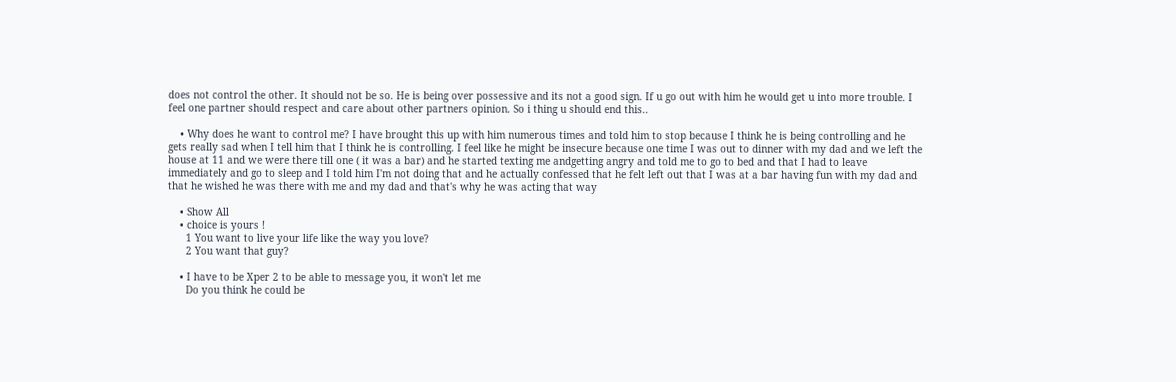does not control the other. It should not be so. He is being over possessive and its not a good sign. If u go out with him he would get u into more trouble. I feel one partner should respect and care about other partners opinion. So i thing u should end this..

    • Why does he want to control me? I have brought this up with him numerous times and told him to stop because I think he is being controlling and he gets really sad when I tell him that I think he is controlling. I feel like he might be insecure because one time I was out to dinner with my dad and we left the house at 11 and we were there till one ( it was a bar) and he started texting me andgetting angry and told me to go to bed and that I had to leave immediately and go to sleep and I told him I'm not doing that and he actually confessed that he felt left out that I was at a bar having fun with my dad and that he wished he was there with me and my dad and that's why he was acting that way

    • Show All
    • choice is yours !
      1 You want to live your life like the way you love?
      2 You want that guy?

    • I have to be Xper 2 to be able to message you, it won't let me
      Do you think he could be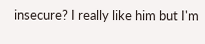insecure? I really like him but I'm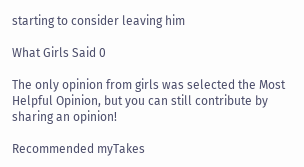starting to consider leaving him

What Girls Said 0

The only opinion from girls was selected the Most Helpful Opinion, but you can still contribute by sharing an opinion!

Recommended myTakes